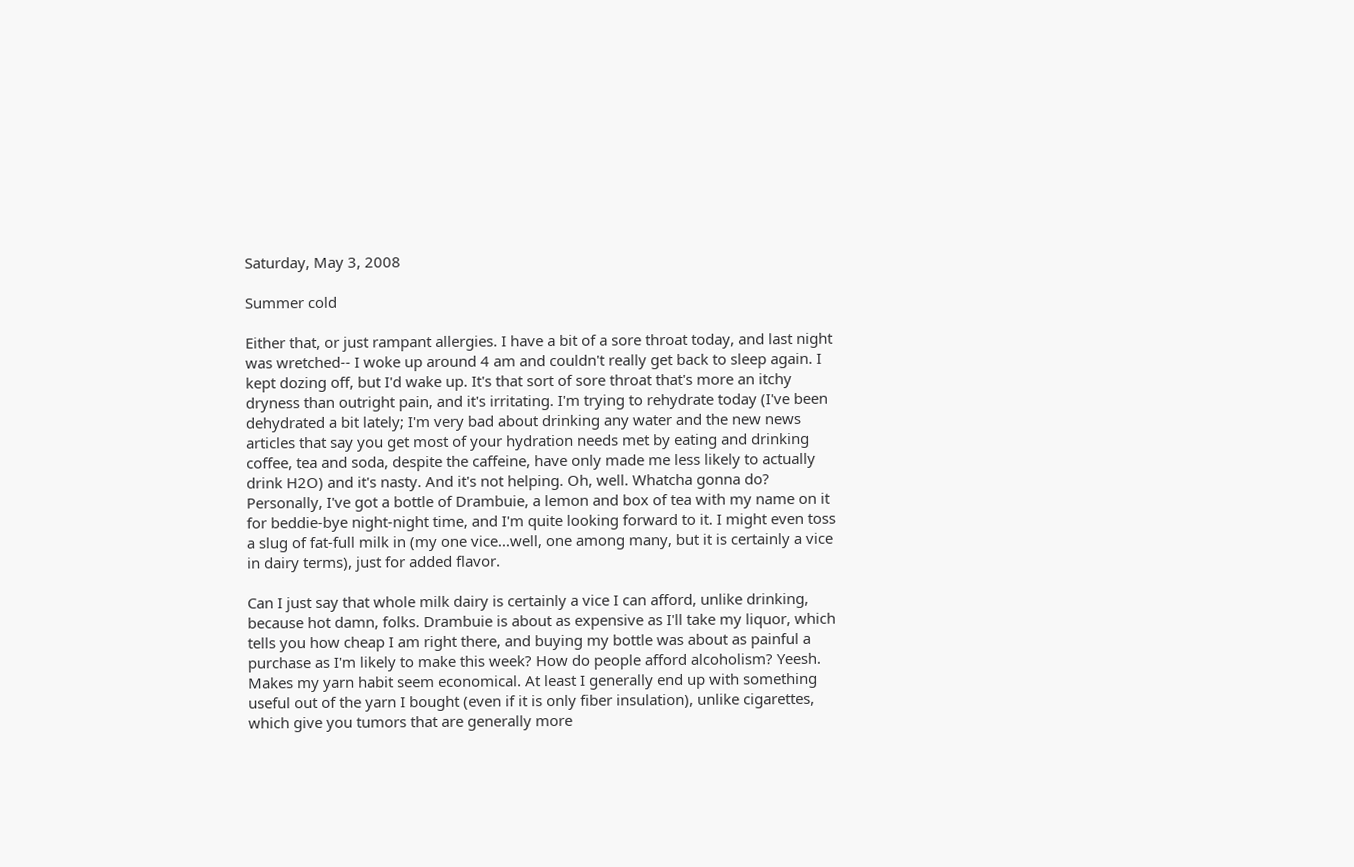Saturday, May 3, 2008

Summer cold

Either that, or just rampant allergies. I have a bit of a sore throat today, and last night was wretched-- I woke up around 4 am and couldn't really get back to sleep again. I kept dozing off, but I'd wake up. It's that sort of sore throat that's more an itchy dryness than outright pain, and it's irritating. I'm trying to rehydrate today (I've been dehydrated a bit lately; I'm very bad about drinking any water and the new news articles that say you get most of your hydration needs met by eating and drinking coffee, tea and soda, despite the caffeine, have only made me less likely to actually drink H2O) and it's nasty. And it's not helping. Oh, well. Whatcha gonna do? Personally, I've got a bottle of Drambuie, a lemon and box of tea with my name on it for beddie-bye night-night time, and I'm quite looking forward to it. I might even toss a slug of fat-full milk in (my one vice...well, one among many, but it is certainly a vice in dairy terms), just for added flavor.

Can I just say that whole milk dairy is certainly a vice I can afford, unlike drinking, because hot damn, folks. Drambuie is about as expensive as I'll take my liquor, which tells you how cheap I am right there, and buying my bottle was about as painful a purchase as I'm likely to make this week? How do people afford alcoholism? Yeesh. Makes my yarn habit seem economical. At least I generally end up with something useful out of the yarn I bought (even if it is only fiber insulation), unlike cigarettes, which give you tumors that are generally more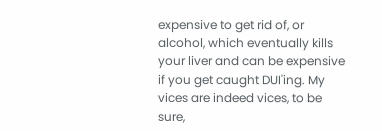expensive to get rid of, or alcohol, which eventually kills your liver and can be expensive if you get caught DUI'ing. My vices are indeed vices, to be sure,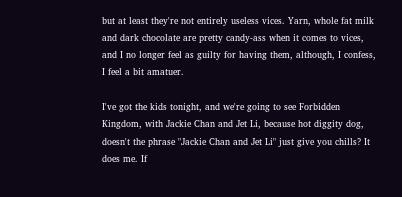but at least they're not entirely useless vices. Yarn, whole fat milk and dark chocolate are pretty candy-ass when it comes to vices, and I no longer feel as guilty for having them, although, I confess, I feel a bit amatuer.

I've got the kids tonight, and we're going to see Forbidden Kingdom, with Jackie Chan and Jet Li, because hot diggity dog, doesn't the phrase "Jackie Chan and Jet Li" just give you chills? It does me. If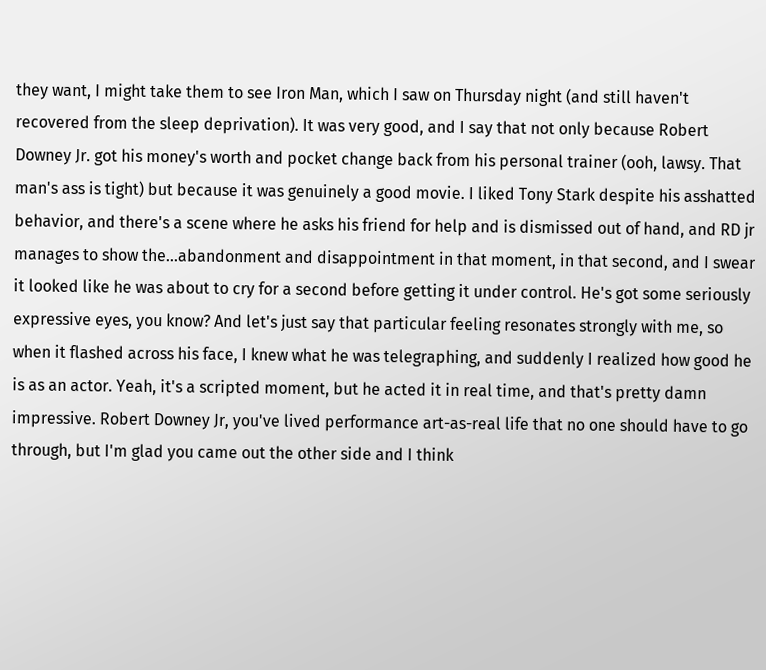they want, I might take them to see Iron Man, which I saw on Thursday night (and still haven't recovered from the sleep deprivation). It was very good, and I say that not only because Robert Downey Jr. got his money's worth and pocket change back from his personal trainer (ooh, lawsy. That man's ass is tight) but because it was genuinely a good movie. I liked Tony Stark despite his asshatted behavior, and there's a scene where he asks his friend for help and is dismissed out of hand, and RD jr manages to show the...abandonment and disappointment in that moment, in that second, and I swear it looked like he was about to cry for a second before getting it under control. He's got some seriously expressive eyes, you know? And let's just say that particular feeling resonates strongly with me, so when it flashed across his face, I knew what he was telegraphing, and suddenly I realized how good he is as an actor. Yeah, it's a scripted moment, but he acted it in real time, and that's pretty damn impressive. Robert Downey Jr, you've lived performance art-as-real life that no one should have to go through, but I'm glad you came out the other side and I think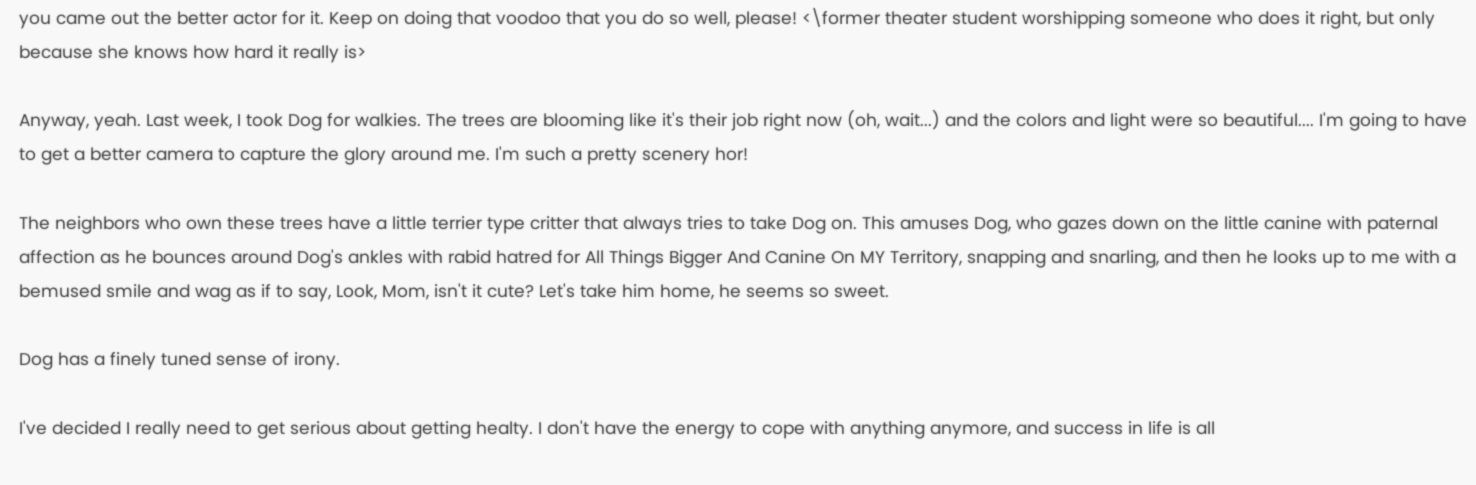you came out the better actor for it. Keep on doing that voodoo that you do so well, please! <\former theater student worshipping someone who does it right, but only because she knows how hard it really is>

Anyway, yeah. Last week, I took Dog for walkies. The trees are blooming like it's their job right now (oh, wait...) and the colors and light were so beautiful.... I'm going to have to get a better camera to capture the glory around me. I'm such a pretty scenery hor!

The neighbors who own these trees have a little terrier type critter that always tries to take Dog on. This amuses Dog, who gazes down on the little canine with paternal affection as he bounces around Dog's ankles with rabid hatred for All Things Bigger And Canine On MY Territory, snapping and snarling, and then he looks up to me with a bemused smile and wag as if to say, Look, Mom, isn't it cute? Let's take him home, he seems so sweet.

Dog has a finely tuned sense of irony.

I've decided I really need to get serious about getting healty. I don't have the energy to cope with anything anymore, and success in life is all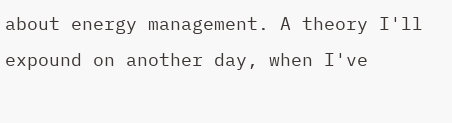about energy management. A theory I'll expound on another day, when I've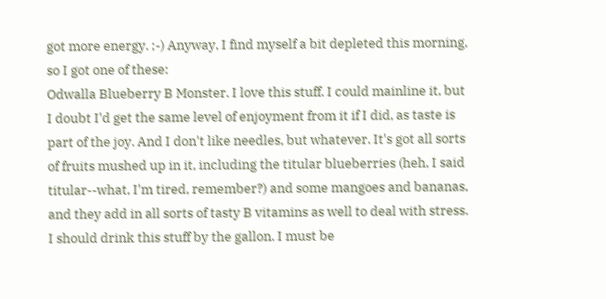got more energy. ;-) Anyway, I find myself a bit depleted this morning, so I got one of these:
Odwalla Blueberry B Monster. I love this stuff. I could mainline it, but I doubt I'd get the same level of enjoyment from it if I did, as taste is part of the joy. And I don't like needles, but whatever. It's got all sorts of fruits mushed up in it, including the titular blueberries (heh, I said titular--what, I'm tired, remember?) and some mangoes and bananas, and they add in all sorts of tasty B vitamins as well to deal with stress. I should drink this stuff by the gallon. I must be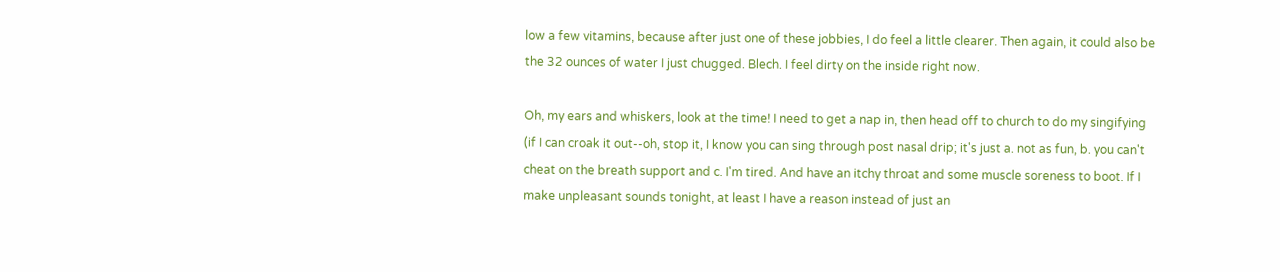low a few vitamins, because after just one of these jobbies, I do feel a little clearer. Then again, it could also be the 32 ounces of water I just chugged. Blech. I feel dirty on the inside right now.

Oh, my ears and whiskers, look at the time! I need to get a nap in, then head off to church to do my singifying (if I can croak it out--oh, stop it, I know you can sing through post nasal drip; it's just a. not as fun, b. you can't cheat on the breath support and c. I'm tired. And have an itchy throat and some muscle soreness to boot. If I make unpleasant sounds tonight, at least I have a reason instead of just an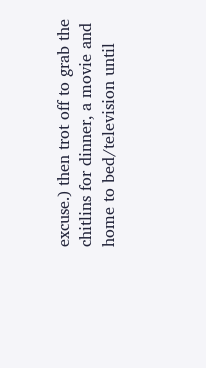excuse.) then trot off to grab the chitlins for dinner, a movie and home to bed/television until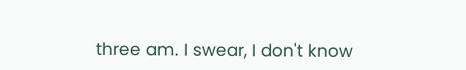three am. I swear, I don't know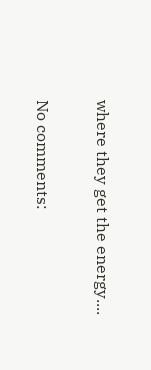where they get the energy....

No comments: